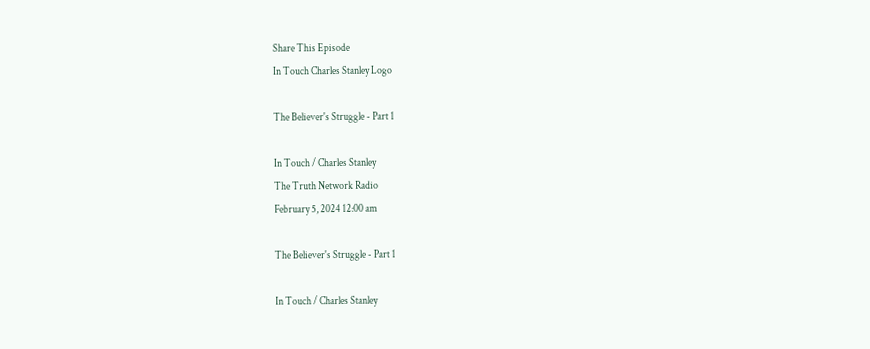Share This Episode
In Touch Charles Stanley Logo

The Believer's Struggle - Part 1

In Touch / Charles Stanley
The Truth Network Radio
February 5, 2024 12:00 am

The Believer's Struggle - Part 1

In Touch / Charles Stanley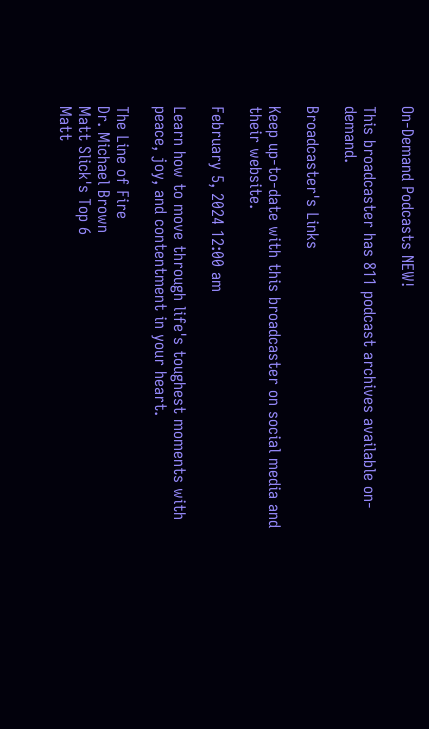On-Demand Podcasts NEW!

This broadcaster has 811 podcast archives available on-demand.

Broadcaster's Links

Keep up-to-date with this broadcaster on social media and their website.

February 5, 2024 12:00 am

Learn how to move through life's toughest moments with peace, joy, and contentment in your heart.

The Line of Fire
Dr. Michael Brown
Matt Slick's Top 6
Matt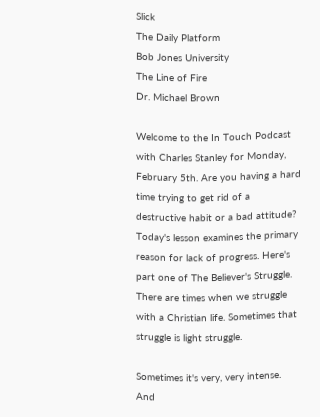Slick
The Daily Platform
Bob Jones University
The Line of Fire
Dr. Michael Brown

Welcome to the In Touch Podcast with Charles Stanley for Monday, February 5th. Are you having a hard time trying to get rid of a destructive habit or a bad attitude? Today's lesson examines the primary reason for lack of progress. Here's part one of The Believer's Struggle. There are times when we struggle with a Christian life. Sometimes that struggle is light struggle.

Sometimes it's very, very intense. And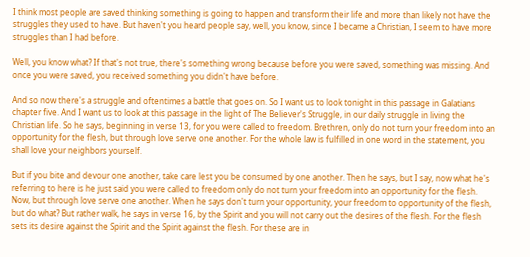I think most people are saved thinking something is going to happen and transform their life and more than likely not have the struggles they used to have. But haven't you heard people say, well, you know, since I became a Christian, I seem to have more struggles than I had before.

Well, you know what? If that's not true, there's something wrong because before you were saved, something was missing. And once you were saved, you received something you didn't have before.

And so now there's a struggle and oftentimes a battle that goes on. So I want us to look tonight in this passage in Galatians chapter five. And I want us to look at this passage in the light of The Believer's Struggle, in our daily struggle in living the Christian life. So he says, beginning in verse 13, for you were called to freedom. Brethren, only do not turn your freedom into an opportunity for the flesh, but through love serve one another. For the whole law is fulfilled in one word in the statement, you shall love your neighbors yourself.

But if you bite and devour one another, take care lest you be consumed by one another. Then he says, but I say, now what he's referring to here is he just said you were called to freedom only do not turn your freedom into an opportunity for the flesh. Now, but through love serve one another. When he says don't turn your opportunity, your freedom to opportunity of the flesh, but do what? But rather walk, he says in verse 16, by the Spirit and you will not carry out the desires of the flesh. For the flesh sets its desire against the Spirit and the Spirit against the flesh. For these are in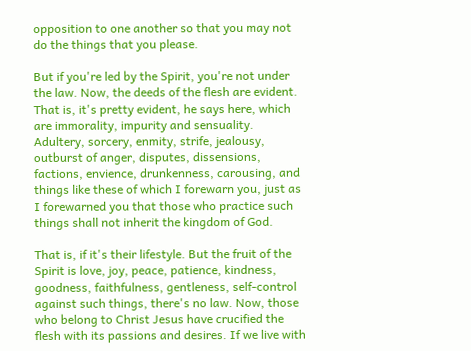opposition to one another so that you may not do the things that you please.

But if you're led by the Spirit, you're not under the law. Now, the deeds of the flesh are evident. That is, it's pretty evident, he says here, which are immorality, impurity and sensuality. Adultery, sorcery, enmity, strife, jealousy, outburst of anger, disputes, dissensions, factions, envience, drunkenness, carousing, and things like these of which I forewarn you, just as I forewarned you that those who practice such things shall not inherit the kingdom of God.

That is, if it's their lifestyle. But the fruit of the Spirit is love, joy, peace, patience, kindness, goodness, faithfulness, gentleness, self-control against such things, there's no law. Now, those who belong to Christ Jesus have crucified the flesh with its passions and desires. If we live with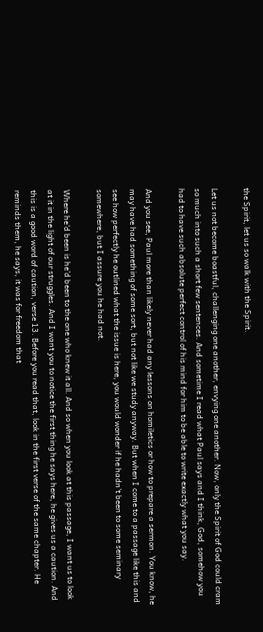the Spirit, let us so walk with the Spirit.

Let us not become boastful, challenging one another, envying one another. Now, only the Spirit of God could cram so much into such a short few sentences. And sometime I read what Paul says and I think, God, somehow you had to have such absolute perfect control of his mind for him to be able to write exactly what you say.

And you see, Paul more than likely never had any lessons on homiletics or how to prepare a sermon. You know, he may have had something of some sort, but not like we study anyway. But when I come to a passage like this and see how perfectly he outlined what the issue is here, you would wonder if he hadn't been to some seminary somewhere, but I assure you he had not.

Where he'd been is he'd been to the one who knew it all. And so when you look at this passage, I want us to look at it in the light of our struggles. And I want you to notice the first thing he says here, he gives us a caution. And this is a good word of caution, verse 13. Before you read that, look in the first verse of the same chapter. He reminds them, he says, it was for freedom that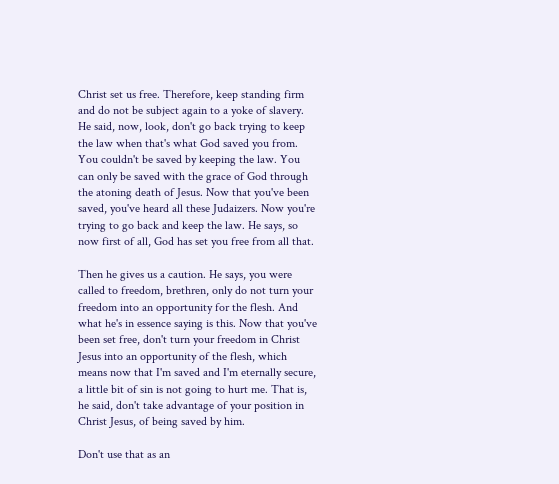Christ set us free. Therefore, keep standing firm and do not be subject again to a yoke of slavery. He said, now, look, don't go back trying to keep the law when that's what God saved you from. You couldn't be saved by keeping the law. You can only be saved with the grace of God through the atoning death of Jesus. Now that you've been saved, you've heard all these Judaizers. Now you're trying to go back and keep the law. He says, so now first of all, God has set you free from all that.

Then he gives us a caution. He says, you were called to freedom, brethren, only do not turn your freedom into an opportunity for the flesh. And what he's in essence saying is this. Now that you've been set free, don't turn your freedom in Christ Jesus into an opportunity of the flesh, which means now that I'm saved and I'm eternally secure, a little bit of sin is not going to hurt me. That is, he said, don't take advantage of your position in Christ Jesus, of being saved by him.

Don't use that as an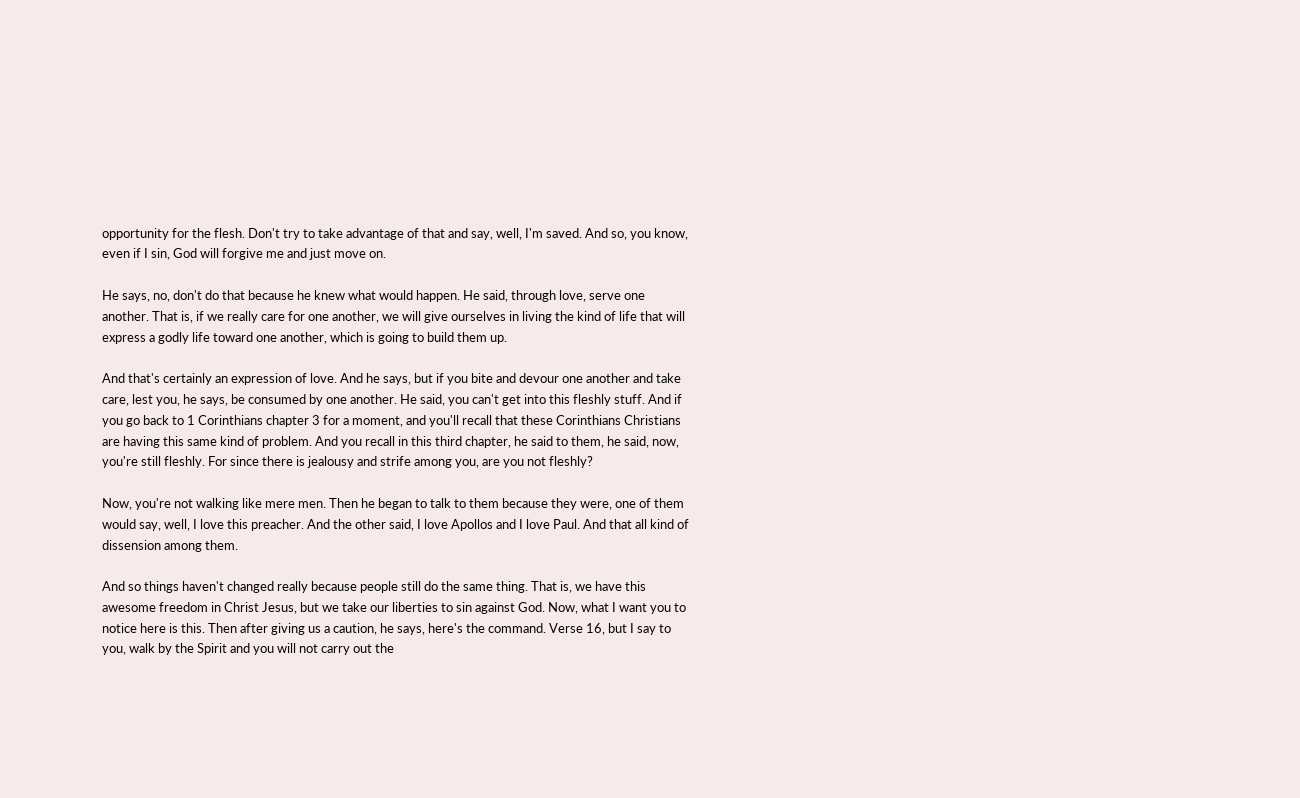opportunity for the flesh. Don't try to take advantage of that and say, well, I'm saved. And so, you know, even if I sin, God will forgive me and just move on.

He says, no, don't do that because he knew what would happen. He said, through love, serve one another. That is, if we really care for one another, we will give ourselves in living the kind of life that will express a godly life toward one another, which is going to build them up.

And that's certainly an expression of love. And he says, but if you bite and devour one another and take care, lest you, he says, be consumed by one another. He said, you can't get into this fleshly stuff. And if you go back to 1 Corinthians chapter 3 for a moment, and you'll recall that these Corinthians Christians are having this same kind of problem. And you recall in this third chapter, he said to them, he said, now, you're still fleshly. For since there is jealousy and strife among you, are you not fleshly?

Now, you're not walking like mere men. Then he began to talk to them because they were, one of them would say, well, I love this preacher. And the other said, I love Apollos and I love Paul. And that all kind of dissension among them.

And so things haven't changed really because people still do the same thing. That is, we have this awesome freedom in Christ Jesus, but we take our liberties to sin against God. Now, what I want you to notice here is this. Then after giving us a caution, he says, here's the command. Verse 16, but I say to you, walk by the Spirit and you will not carry out the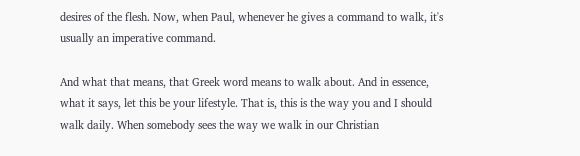desires of the flesh. Now, when Paul, whenever he gives a command to walk, it's usually an imperative command.

And what that means, that Greek word means to walk about. And in essence, what it says, let this be your lifestyle. That is, this is the way you and I should walk daily. When somebody sees the way we walk in our Christian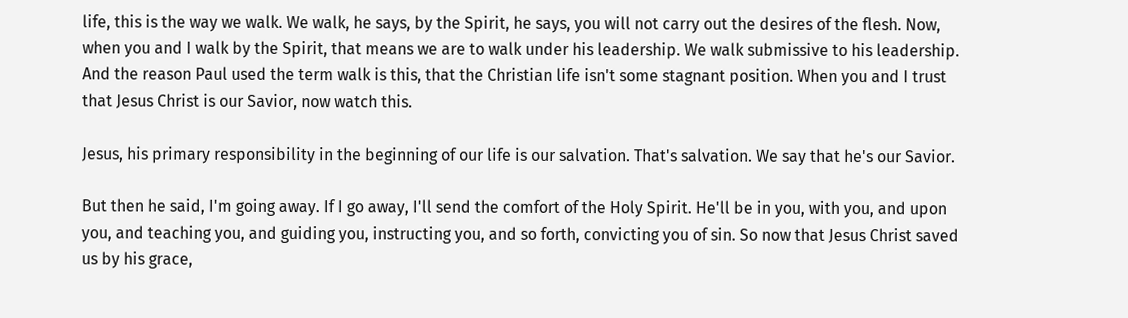life, this is the way we walk. We walk, he says, by the Spirit, he says, you will not carry out the desires of the flesh. Now, when you and I walk by the Spirit, that means we are to walk under his leadership. We walk submissive to his leadership. And the reason Paul used the term walk is this, that the Christian life isn't some stagnant position. When you and I trust that Jesus Christ is our Savior, now watch this.

Jesus, his primary responsibility in the beginning of our life is our salvation. That's salvation. We say that he's our Savior.

But then he said, I'm going away. If I go away, I'll send the comfort of the Holy Spirit. He'll be in you, with you, and upon you, and teaching you, and guiding you, instructing you, and so forth, convicting you of sin. So now that Jesus Christ saved us by his grace,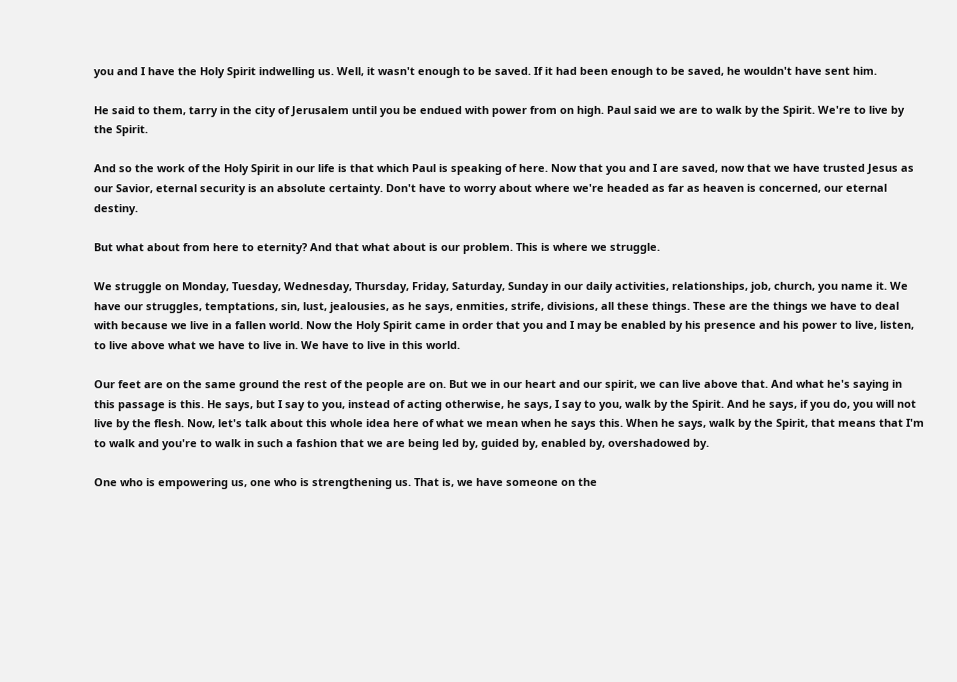you and I have the Holy Spirit indwelling us. Well, it wasn't enough to be saved. If it had been enough to be saved, he wouldn't have sent him.

He said to them, tarry in the city of Jerusalem until you be endued with power from on high. Paul said we are to walk by the Spirit. We're to live by the Spirit.

And so the work of the Holy Spirit in our life is that which Paul is speaking of here. Now that you and I are saved, now that we have trusted Jesus as our Savior, eternal security is an absolute certainty. Don't have to worry about where we're headed as far as heaven is concerned, our eternal destiny.

But what about from here to eternity? And that what about is our problem. This is where we struggle.

We struggle on Monday, Tuesday, Wednesday, Thursday, Friday, Saturday, Sunday in our daily activities, relationships, job, church, you name it. We have our struggles, temptations, sin, lust, jealousies, as he says, enmities, strife, divisions, all these things. These are the things we have to deal with because we live in a fallen world. Now the Holy Spirit came in order that you and I may be enabled by his presence and his power to live, listen, to live above what we have to live in. We have to live in this world.

Our feet are on the same ground the rest of the people are on. But we in our heart and our spirit, we can live above that. And what he's saying in this passage is this. He says, but I say to you, instead of acting otherwise, he says, I say to you, walk by the Spirit. And he says, if you do, you will not live by the flesh. Now, let's talk about this whole idea here of what we mean when he says this. When he says, walk by the Spirit, that means that I'm to walk and you're to walk in such a fashion that we are being led by, guided by, enabled by, overshadowed by.

One who is empowering us, one who is strengthening us. That is, we have someone on the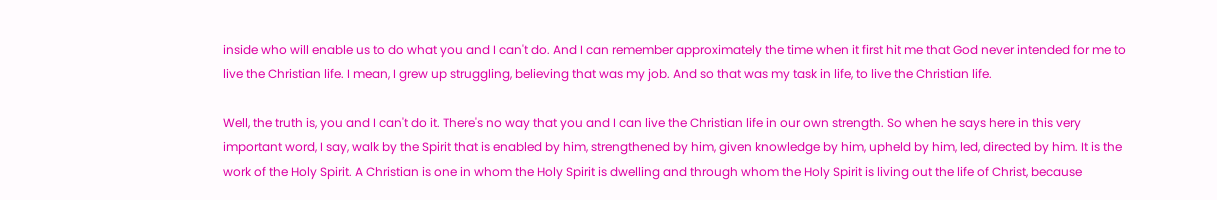inside who will enable us to do what you and I can't do. And I can remember approximately the time when it first hit me that God never intended for me to live the Christian life. I mean, I grew up struggling, believing that was my job. And so that was my task in life, to live the Christian life.

Well, the truth is, you and I can't do it. There's no way that you and I can live the Christian life in our own strength. So when he says here in this very important word, I say, walk by the Spirit that is enabled by him, strengthened by him, given knowledge by him, upheld by him, led, directed by him. It is the work of the Holy Spirit. A Christian is one in whom the Holy Spirit is dwelling and through whom the Holy Spirit is living out the life of Christ, because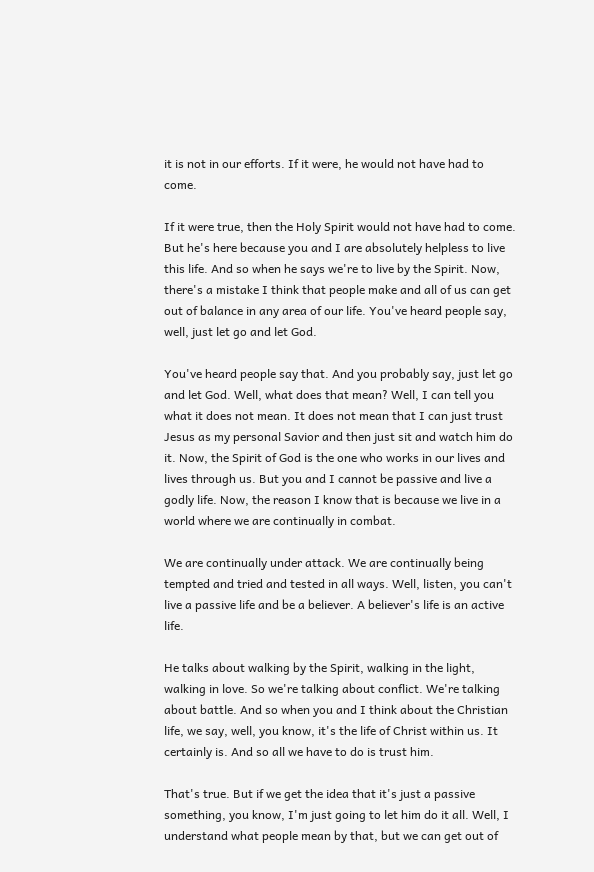it is not in our efforts. If it were, he would not have had to come.

If it were true, then the Holy Spirit would not have had to come. But he's here because you and I are absolutely helpless to live this life. And so when he says we're to live by the Spirit. Now, there's a mistake I think that people make and all of us can get out of balance in any area of our life. You've heard people say, well, just let go and let God.

You've heard people say that. And you probably say, just let go and let God. Well, what does that mean? Well, I can tell you what it does not mean. It does not mean that I can just trust Jesus as my personal Savior and then just sit and watch him do it. Now, the Spirit of God is the one who works in our lives and lives through us. But you and I cannot be passive and live a godly life. Now, the reason I know that is because we live in a world where we are continually in combat.

We are continually under attack. We are continually being tempted and tried and tested in all ways. Well, listen, you can't live a passive life and be a believer. A believer's life is an active life.

He talks about walking by the Spirit, walking in the light, walking in love. So we're talking about conflict. We're talking about battle. And so when you and I think about the Christian life, we say, well, you know, it's the life of Christ within us. It certainly is. And so all we have to do is trust him.

That's true. But if we get the idea that it's just a passive something, you know, I'm just going to let him do it all. Well, I understand what people mean by that, but we can get out of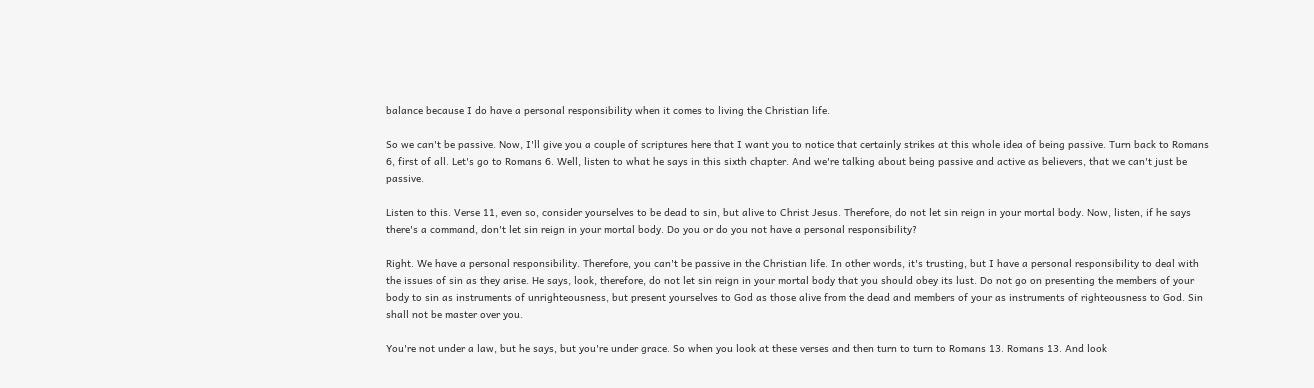balance because I do have a personal responsibility when it comes to living the Christian life.

So we can't be passive. Now, I'll give you a couple of scriptures here that I want you to notice that certainly strikes at this whole idea of being passive. Turn back to Romans 6, first of all. Let's go to Romans 6. Well, listen to what he says in this sixth chapter. And we're talking about being passive and active as believers, that we can't just be passive.

Listen to this. Verse 11, even so, consider yourselves to be dead to sin, but alive to Christ Jesus. Therefore, do not let sin reign in your mortal body. Now, listen, if he says there's a command, don't let sin reign in your mortal body. Do you or do you not have a personal responsibility?

Right. We have a personal responsibility. Therefore, you can't be passive in the Christian life. In other words, it's trusting, but I have a personal responsibility to deal with the issues of sin as they arise. He says, look, therefore, do not let sin reign in your mortal body that you should obey its lust. Do not go on presenting the members of your body to sin as instruments of unrighteousness, but present yourselves to God as those alive from the dead and members of your as instruments of righteousness to God. Sin shall not be master over you.

You're not under a law, but he says, but you're under grace. So when you look at these verses and then turn to turn to Romans 13. Romans 13. And look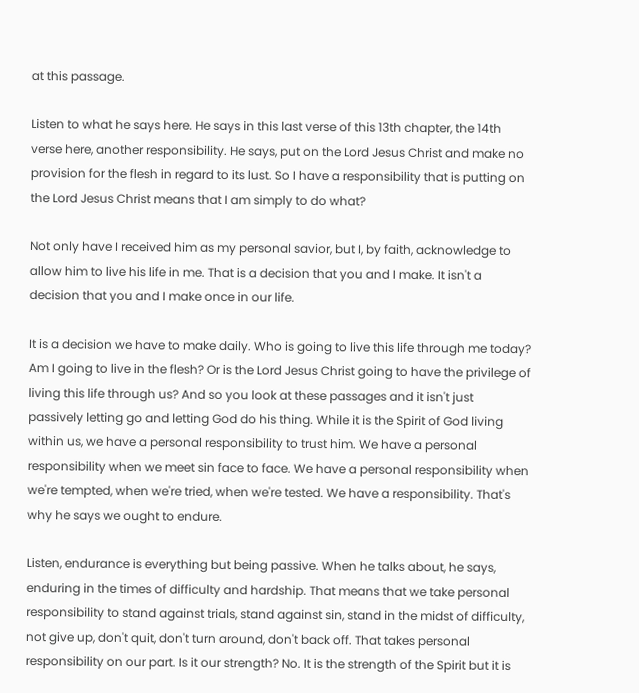at this passage.

Listen to what he says here. He says in this last verse of this 13th chapter, the 14th verse here, another responsibility. He says, put on the Lord Jesus Christ and make no provision for the flesh in regard to its lust. So I have a responsibility that is putting on the Lord Jesus Christ means that I am simply to do what?

Not only have I received him as my personal savior, but I, by faith, acknowledge to allow him to live his life in me. That is a decision that you and I make. It isn't a decision that you and I make once in our life.

It is a decision we have to make daily. Who is going to live this life through me today? Am I going to live in the flesh? Or is the Lord Jesus Christ going to have the privilege of living this life through us? And so you look at these passages and it isn't just passively letting go and letting God do his thing. While it is the Spirit of God living within us, we have a personal responsibility to trust him. We have a personal responsibility when we meet sin face to face. We have a personal responsibility when we're tempted, when we're tried, when we're tested. We have a responsibility. That's why he says we ought to endure.

Listen, endurance is everything but being passive. When he talks about, he says, enduring in the times of difficulty and hardship. That means that we take personal responsibility to stand against trials, stand against sin, stand in the midst of difficulty, not give up, don't quit, don't turn around, don't back off. That takes personal responsibility on our part. Is it our strength? No. It is the strength of the Spirit but it is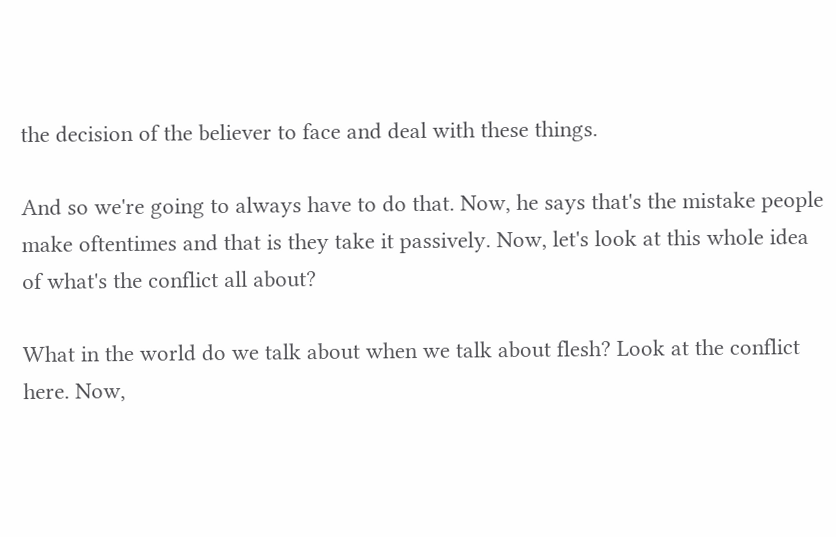the decision of the believer to face and deal with these things.

And so we're going to always have to do that. Now, he says that's the mistake people make oftentimes and that is they take it passively. Now, let's look at this whole idea of what's the conflict all about?

What in the world do we talk about when we talk about flesh? Look at the conflict here. Now,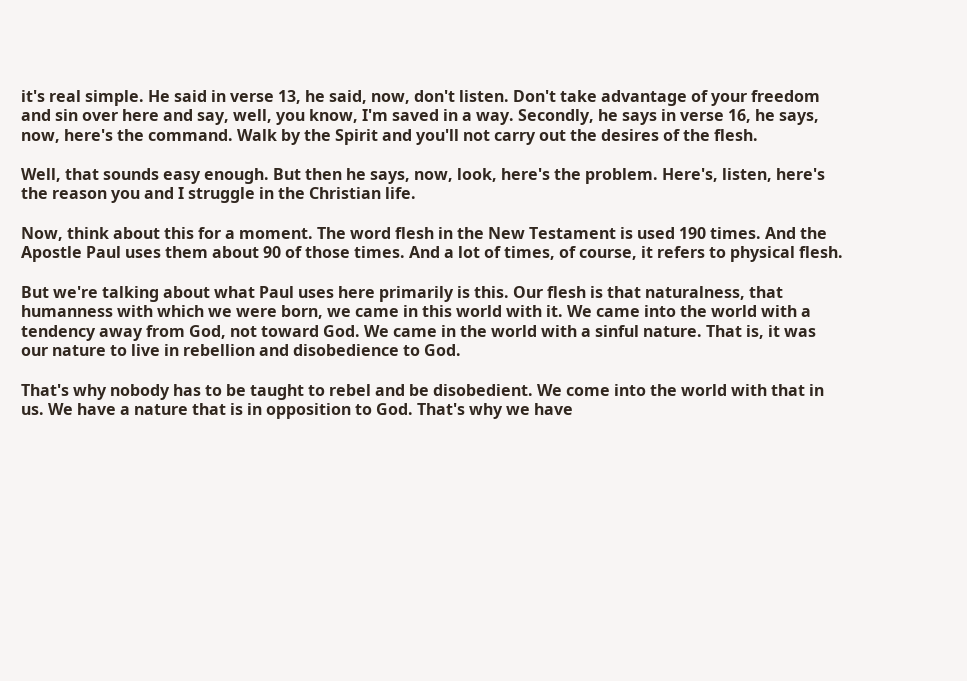it's real simple. He said in verse 13, he said, now, don't listen. Don't take advantage of your freedom and sin over here and say, well, you know, I'm saved in a way. Secondly, he says in verse 16, he says, now, here's the command. Walk by the Spirit and you'll not carry out the desires of the flesh.

Well, that sounds easy enough. But then he says, now, look, here's the problem. Here's, listen, here's the reason you and I struggle in the Christian life.

Now, think about this for a moment. The word flesh in the New Testament is used 190 times. And the Apostle Paul uses them about 90 of those times. And a lot of times, of course, it refers to physical flesh.

But we're talking about what Paul uses here primarily is this. Our flesh is that naturalness, that humanness with which we were born, we came in this world with it. We came into the world with a tendency away from God, not toward God. We came in the world with a sinful nature. That is, it was our nature to live in rebellion and disobedience to God.

That's why nobody has to be taught to rebel and be disobedient. We come into the world with that in us. We have a nature that is in opposition to God. That's why we have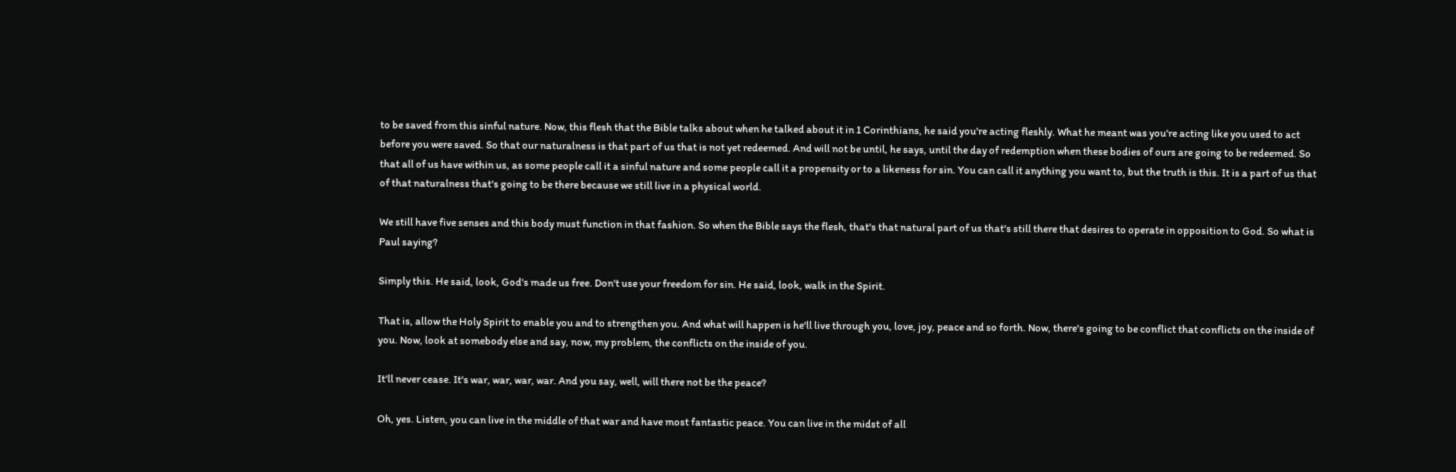to be saved from this sinful nature. Now, this flesh that the Bible talks about when he talked about it in 1 Corinthians, he said you're acting fleshly. What he meant was you're acting like you used to act before you were saved. So that our naturalness is that part of us that is not yet redeemed. And will not be until, he says, until the day of redemption when these bodies of ours are going to be redeemed. So that all of us have within us, as some people call it a sinful nature and some people call it a propensity or to a likeness for sin. You can call it anything you want to, but the truth is this. It is a part of us that of that naturalness that's going to be there because we still live in a physical world.

We still have five senses and this body must function in that fashion. So when the Bible says the flesh, that's that natural part of us that's still there that desires to operate in opposition to God. So what is Paul saying?

Simply this. He said, look, God's made us free. Don't use your freedom for sin. He said, look, walk in the Spirit.

That is, allow the Holy Spirit to enable you and to strengthen you. And what will happen is he'll live through you, love, joy, peace and so forth. Now, there's going to be conflict that conflicts on the inside of you. Now, look at somebody else and say, now, my problem, the conflicts on the inside of you.

It'll never cease. It's war, war, war, war. And you say, well, will there not be the peace?

Oh, yes. Listen, you can live in the middle of that war and have most fantastic peace. You can live in the midst of all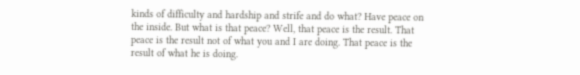kinds of difficulty and hardship and strife and do what? Have peace on the inside. But what is that peace? Well, that peace is the result. That peace is the result not of what you and I are doing. That peace is the result of what he is doing.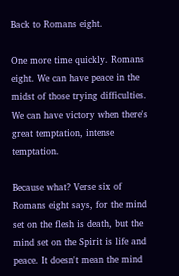Back to Romans eight.

One more time quickly. Romans eight. We can have peace in the midst of those trying difficulties. We can have victory when there's great temptation, intense temptation.

Because what? Verse six of Romans eight says, for the mind set on the flesh is death, but the mind set on the Spirit is life and peace. It doesn't mean the mind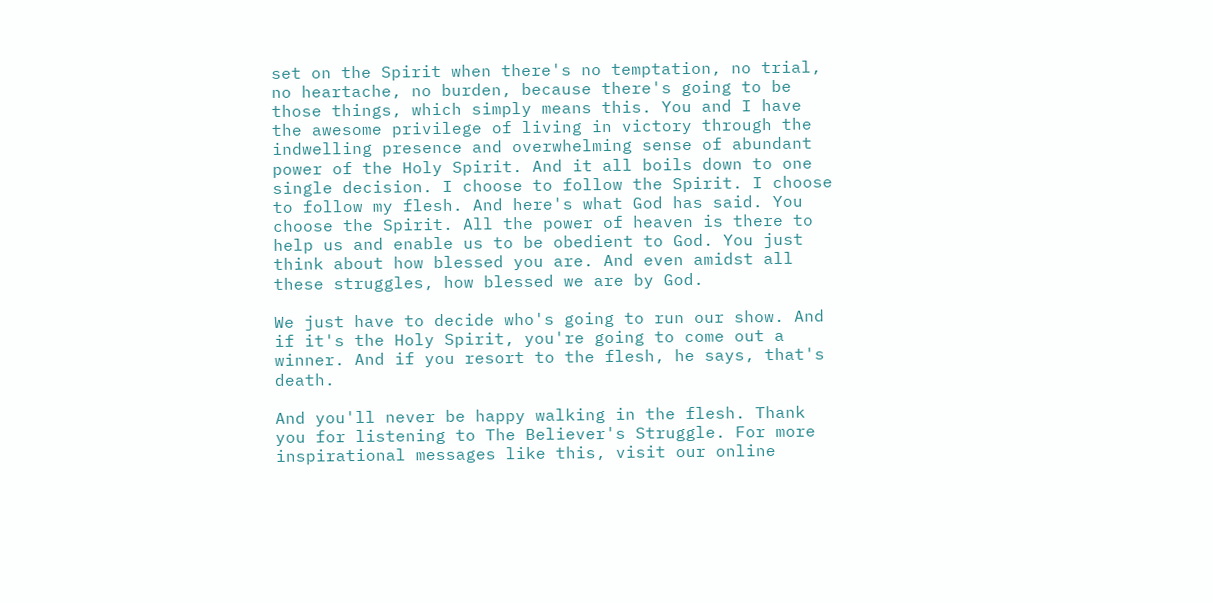set on the Spirit when there's no temptation, no trial, no heartache, no burden, because there's going to be those things, which simply means this. You and I have the awesome privilege of living in victory through the indwelling presence and overwhelming sense of abundant power of the Holy Spirit. And it all boils down to one single decision. I choose to follow the Spirit. I choose to follow my flesh. And here's what God has said. You choose the Spirit. All the power of heaven is there to help us and enable us to be obedient to God. You just think about how blessed you are. And even amidst all these struggles, how blessed we are by God.

We just have to decide who's going to run our show. And if it's the Holy Spirit, you're going to come out a winner. And if you resort to the flesh, he says, that's death.

And you'll never be happy walking in the flesh. Thank you for listening to The Believer's Struggle. For more inspirational messages like this, visit our online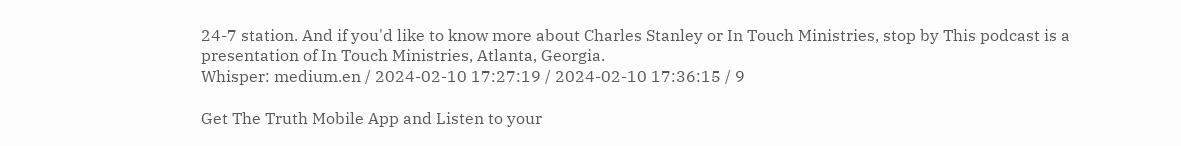24-7 station. And if you'd like to know more about Charles Stanley or In Touch Ministries, stop by This podcast is a presentation of In Touch Ministries, Atlanta, Georgia.
Whisper: medium.en / 2024-02-10 17:27:19 / 2024-02-10 17:36:15 / 9

Get The Truth Mobile App and Listen to your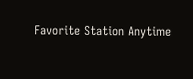Favorite Station Anytime